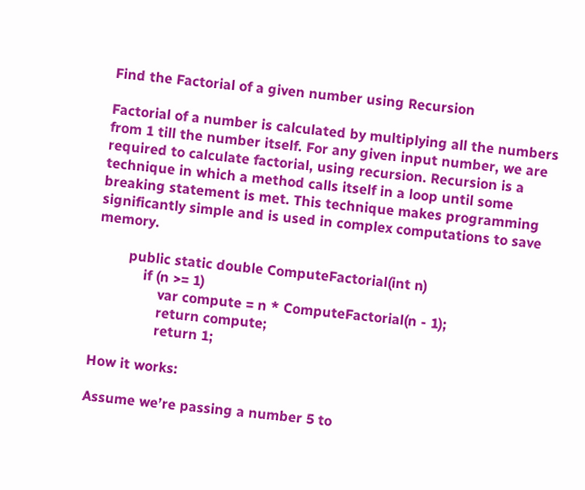Find the Factorial of a given number using Recursion

Factorial of a number is calculated by multiplying all the numbers from 1 till the number itself. For any given input number, we are required to calculate factorial, using recursion. Recursion is a technique in which a method calls itself in a loop until some breaking statement is met. This technique makes programming significantly simple and is used in complex computations to save memory.

        public static double ComputeFactorial(int n)
            if (n >= 1)
                var compute = n * ComputeFactorial(n - 1);
                return compute;
                return 1;

How it works:

Assume we’re passing a number 5 to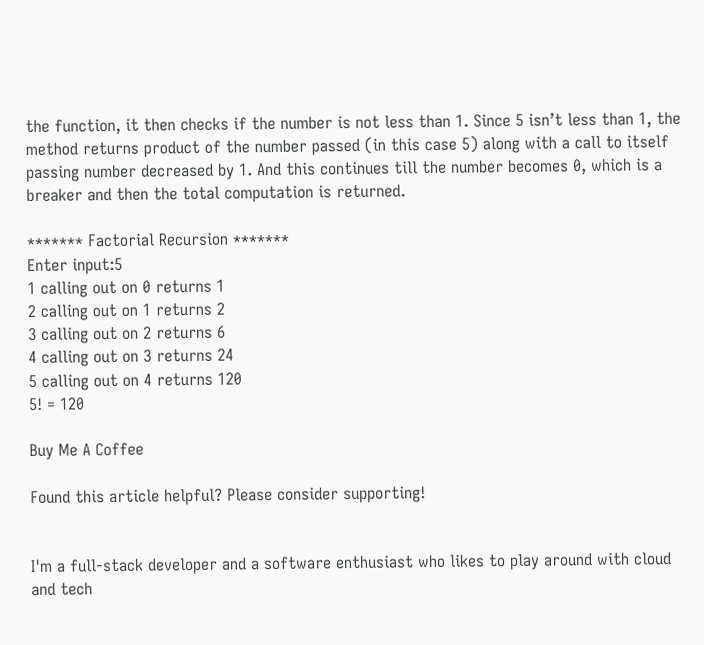the function, it then checks if the number is not less than 1. Since 5 isn’t less than 1, the method returns product of the number passed (in this case 5) along with a call to itself passing number decreased by 1. And this continues till the number becomes 0, which is a breaker and then the total computation is returned.

******* Factorial Recursion *******
Enter input:5
1 calling out on 0 returns 1
2 calling out on 1 returns 2
3 calling out on 2 returns 6
4 calling out on 3 returns 24
5 calling out on 4 returns 120
5! = 120

Buy Me A Coffee

Found this article helpful? Please consider supporting!


I'm a full-stack developer and a software enthusiast who likes to play around with cloud and tech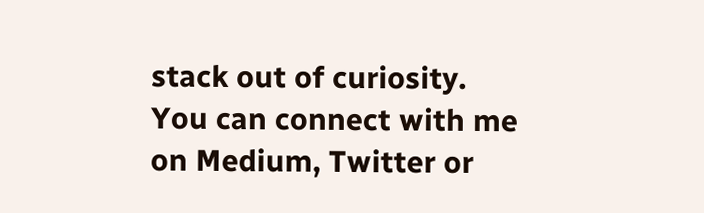stack out of curiosity. You can connect with me on Medium, Twitter or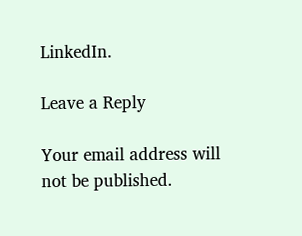LinkedIn.

Leave a Reply

Your email address will not be published.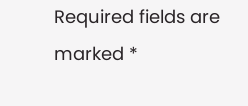Required fields are marked *